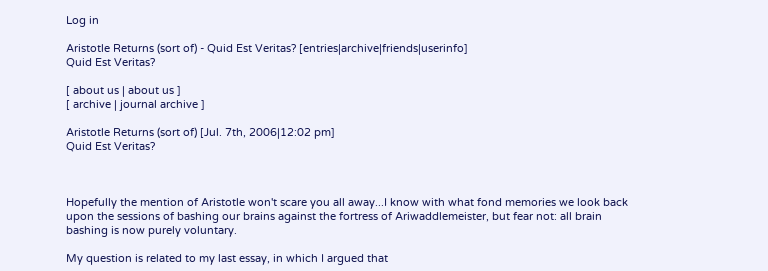Log in

Aristotle Returns (sort of) - Quid Est Veritas? [entries|archive|friends|userinfo]
Quid Est Veritas?

[ about us | about us ]
[ archive | journal archive ]

Aristotle Returns (sort of) [Jul. 7th, 2006|12:02 pm]
Quid Est Veritas?



Hopefully the mention of Aristotle won't scare you all away...I know with what fond memories we look back upon the sessions of bashing our brains against the fortress of Ariwaddlemeister, but fear not: all brain bashing is now purely voluntary.

My question is related to my last essay, in which I argued that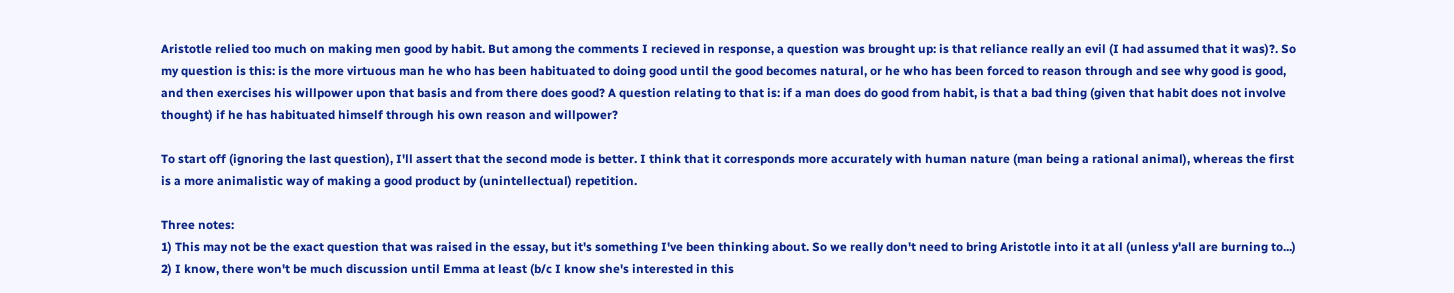Aristotle relied too much on making men good by habit. But among the comments I recieved in response, a question was brought up: is that reliance really an evil (I had assumed that it was)?. So my question is this: is the more virtuous man he who has been habituated to doing good until the good becomes natural, or he who has been forced to reason through and see why good is good, and then exercises his willpower upon that basis and from there does good? A question relating to that is: if a man does do good from habit, is that a bad thing (given that habit does not involve thought) if he has habituated himself through his own reason and willpower?

To start off (ignoring the last question), I'll assert that the second mode is better. I think that it corresponds more accurately with human nature (man being a rational animal), whereas the first is a more animalistic way of making a good product by (unintellectual) repetition.

Three notes:
1) This may not be the exact question that was raised in the essay, but it's something I've been thinking about. So we really don't need to bring Aristotle into it at all (unless y'all are burning to...)
2) I know, there won't be much discussion until Emma at least (b/c I know she's interested in this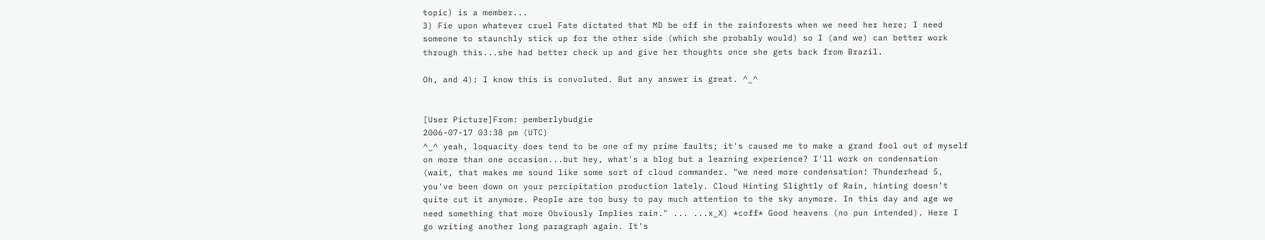topic) is a member...
3) Fie upon whatever cruel Fate dictated that MD be off in the rainforests when we need her here; I need someone to staunchly stick up for the other side (which she probably would) so I (and we) can better work through this...she had better check up and give her thoughts once she gets back from Brazil.

Oh, and 4): I know this is convoluted. But any answer is great. ^_^


[User Picture]From: pemberlybudgie
2006-07-17 03:38 pm (UTC)
^_^ yeah, loquacity does tend to be one of my prime faults; it's caused me to make a grand fool out of myself on more than one occasion...but hey, what's a blog but a learning experience? I'll work on condensation (wait, that makes me sound like some sort of cloud commander. "we need more condensation! Thunderhead 5, you've been down on your percipitation production lately. Cloud Hinting Slightly of Rain, hinting doesn't quite cut it anymore. People are too busy to pay much attention to the sky anymore. In this day and age we need something that more Obviously Implies rain." ... ...x_X) *coff* Good heavens (no pun intended). Here I go writing another long paragraph again. It's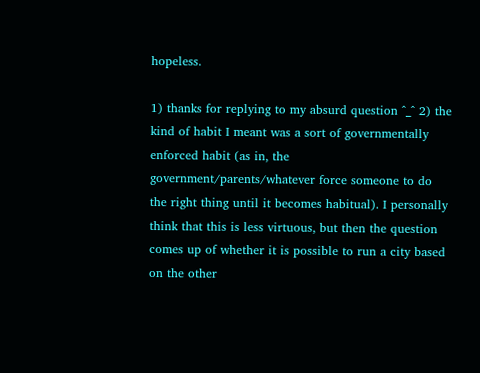hopeless.

1) thanks for replying to my absurd question ^_^ 2) the kind of habit I meant was a sort of governmentally enforced habit (as in, the government/parents/whatever force someone to do the right thing until it becomes habitual). I personally think that this is less virtuous, but then the question comes up of whether it is possible to run a city based on the other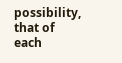possibility, that of each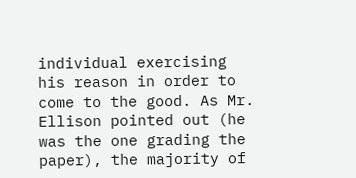individual exercising his reason in order to come to the good. As Mr. Ellison pointed out (he was the one grading the paper), the majority of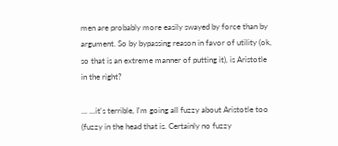men are probably more easily swayed by force than by argument. So by bypassing reason in favor of utility (ok, so that is an extreme manner of putting it), is Aristotle in the right?

... ...it's terrible, I'm going all fuzzy about Aristotle too (fuzzy in the head that is. Certainly no fuzzy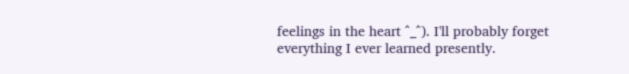feelings in the heart ^_^). I'll probably forget everything I ever learned presently.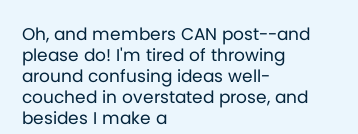Oh, and members CAN post--and please do! I'm tired of throwing around confusing ideas well-couched in overstated prose, and besides I make a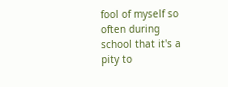fool of myself so often during school that it's a pity to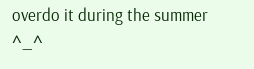overdo it during the summer ^_^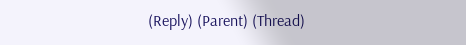(Reply) (Parent) (Thread)